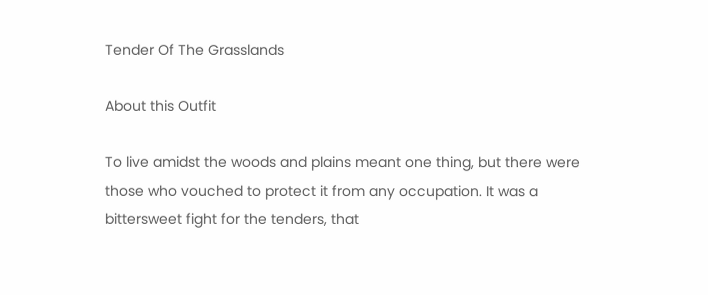Tender Of The Grasslands

About this Outfit

To live amidst the woods and plains meant one thing, but there were those who vouched to protect it from any occupation. It was a bittersweet fight for the tenders, that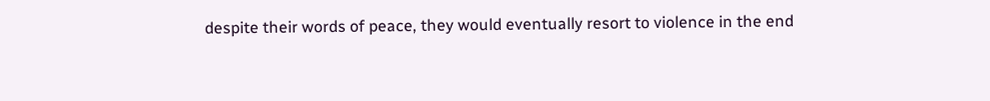despite their words of peace, they would eventually resort to violence in the end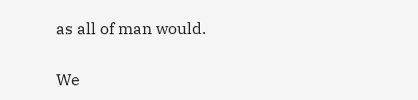as all of man would.

We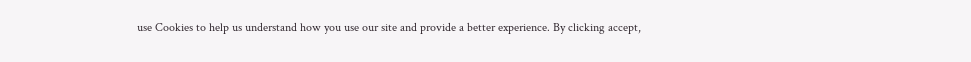use Cookies to help us understand how you use our site and provide a better experience. By clicking accept,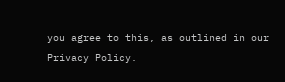you agree to this, as outlined in our Privacy Policy.